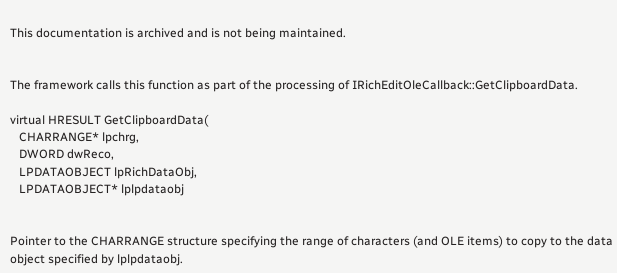This documentation is archived and is not being maintained.


The framework calls this function as part of the processing of IRichEditOleCallback::GetClipboardData.

virtual HRESULT GetClipboardData(
   CHARRANGE* lpchrg,
   DWORD dwReco,
   LPDATAOBJECT lpRichDataObj,
   LPDATAOBJECT* lplpdataobj


Pointer to the CHARRANGE structure specifying the range of characters (and OLE items) to copy to the data object specified by lplpdataobj.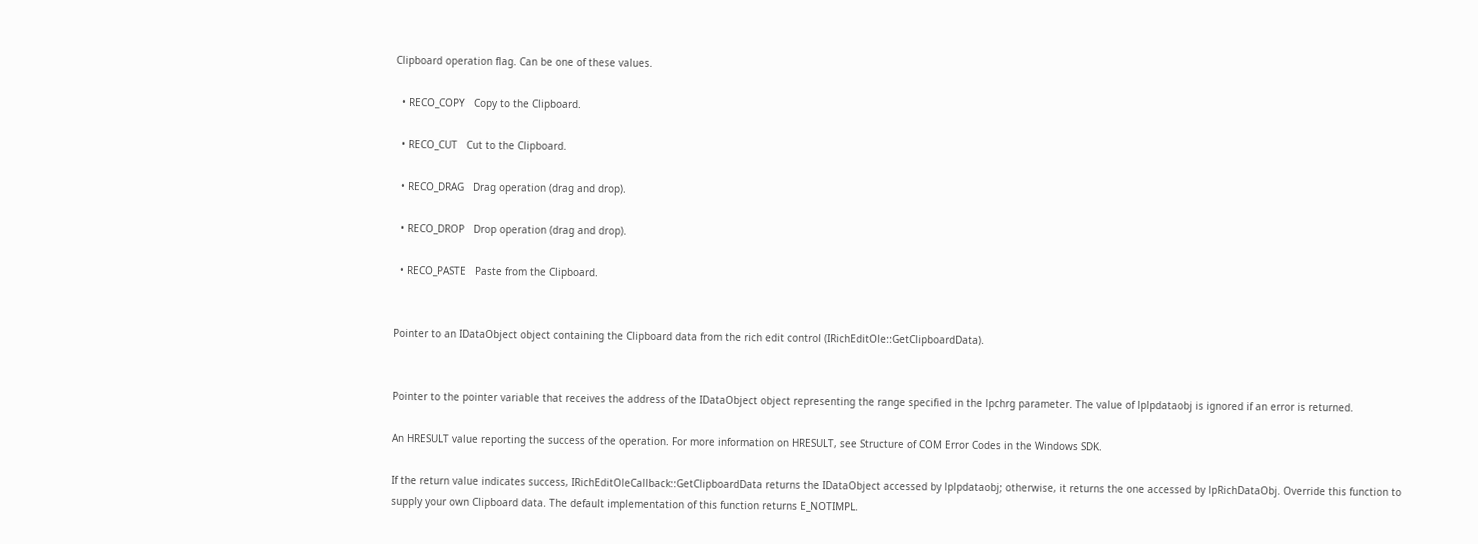Clipboard operation flag. Can be one of these values.

  • RECO_COPY   Copy to the Clipboard.

  • RECO_CUT   Cut to the Clipboard.

  • RECO_DRAG   Drag operation (drag and drop).

  • RECO_DROP   Drop operation (drag and drop).

  • RECO_PASTE   Paste from the Clipboard.


Pointer to an IDataObject object containing the Clipboard data from the rich edit control (IRichEditOle::GetClipboardData).


Pointer to the pointer variable that receives the address of the IDataObject object representing the range specified in the lpchrg parameter. The value of lplpdataobj is ignored if an error is returned.

An HRESULT value reporting the success of the operation. For more information on HRESULT, see Structure of COM Error Codes in the Windows SDK.

If the return value indicates success, IRichEditOleCallback::GetClipboardData returns the IDataObject accessed by lplpdataobj; otherwise, it returns the one accessed by lpRichDataObj. Override this function to supply your own Clipboard data. The default implementation of this function returns E_NOTIMPL.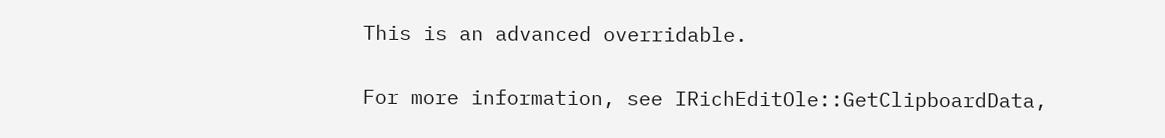This is an advanced overridable.

For more information, see IRichEditOle::GetClipboardData,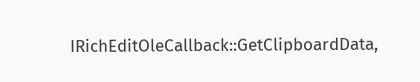IRichEditOleCallback::GetClipboardData,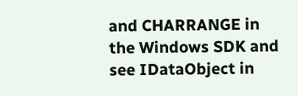and CHARRANGE in the Windows SDK and see IDataObject in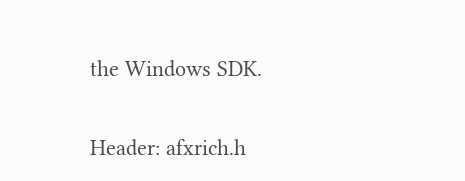the Windows SDK.

Header: afxrich.h